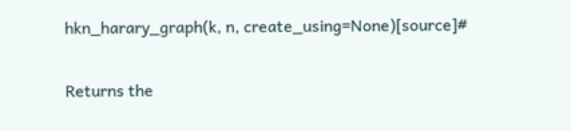hkn_harary_graph(k, n, create_using=None)[source]#

Returns the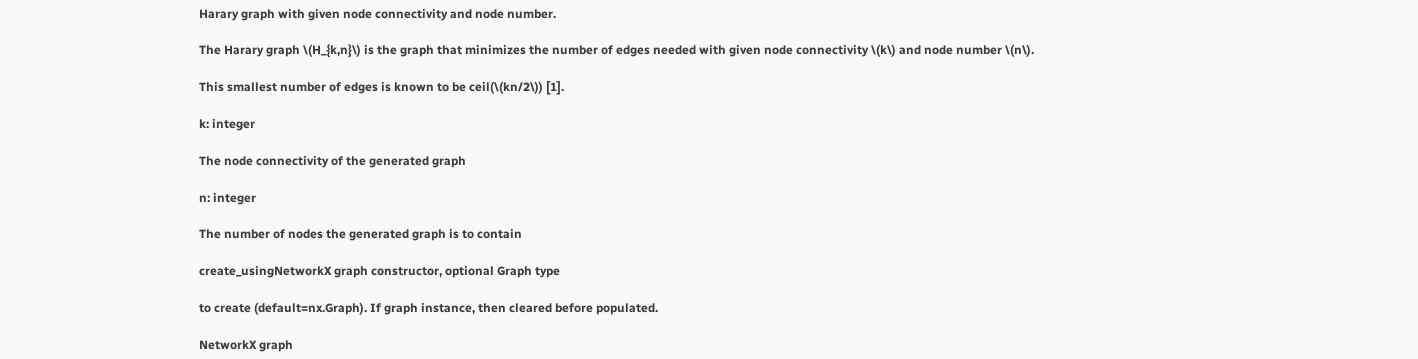Harary graph with given node connectivity and node number.

The Harary graph \(H_{k,n}\) is the graph that minimizes the number of edges needed with given node connectivity \(k\) and node number \(n\).

This smallest number of edges is known to be ceil(\(kn/2\)) [1].

k: integer

The node connectivity of the generated graph

n: integer

The number of nodes the generated graph is to contain

create_usingNetworkX graph constructor, optional Graph type

to create (default=nx.Graph). If graph instance, then cleared before populated.

NetworkX graph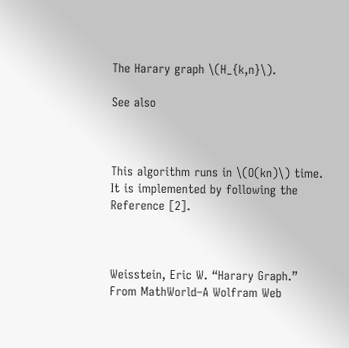The Harary graph \(H_{k,n}\).

See also



This algorithm runs in \(O(kn)\) time. It is implemented by following the Reference [2].



Weisstein, Eric W. “Harary Graph.” From MathWorld–A Wolfram Web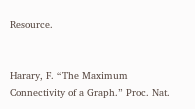Resource.


Harary, F. “The Maximum Connectivity of a Graph.” Proc. Nat.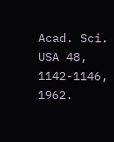Acad. Sci. USA 48, 1142-1146, 1962.